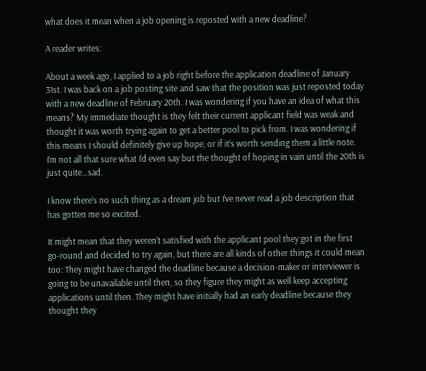what does it mean when a job opening is reposted with a new deadline?

A reader writes:

About a week ago, I applied to a job right before the application deadline of January 31st. I was back on a job posting site and saw that the position was just reposted today with a new deadline of February 20th. I was wondering if you have an idea of what this means? My immediate thought is they felt their current applicant field was weak and thought it was worth trying again to get a better pool to pick from. I was wondering if this means I should definitely give up hope, or if it’s worth sending them a little note. I’m not all that sure what I’d even say but the thought of hoping in vain until the 20th is just quite…sad.

I know there’s no such thing as a dream job but I’ve never read a job description that has gotten me so excited.

It might mean that they weren’t satisfied with the applicant pool they got in the first go-round and decided to try again, but there are all kinds of other things it could mean too: They might have changed the deadline because a decision-maker or interviewer is going to be unavailable until then, so they figure they might as well keep accepting applications until then. They might have initially had an early deadline because they thought they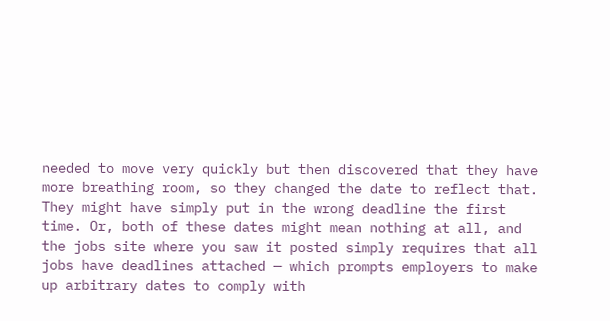needed to move very quickly but then discovered that they have more breathing room, so they changed the date to reflect that. They might have simply put in the wrong deadline the first time. Or, both of these dates might mean nothing at all, and the jobs site where you saw it posted simply requires that all jobs have deadlines attached — which prompts employers to make up arbitrary dates to comply with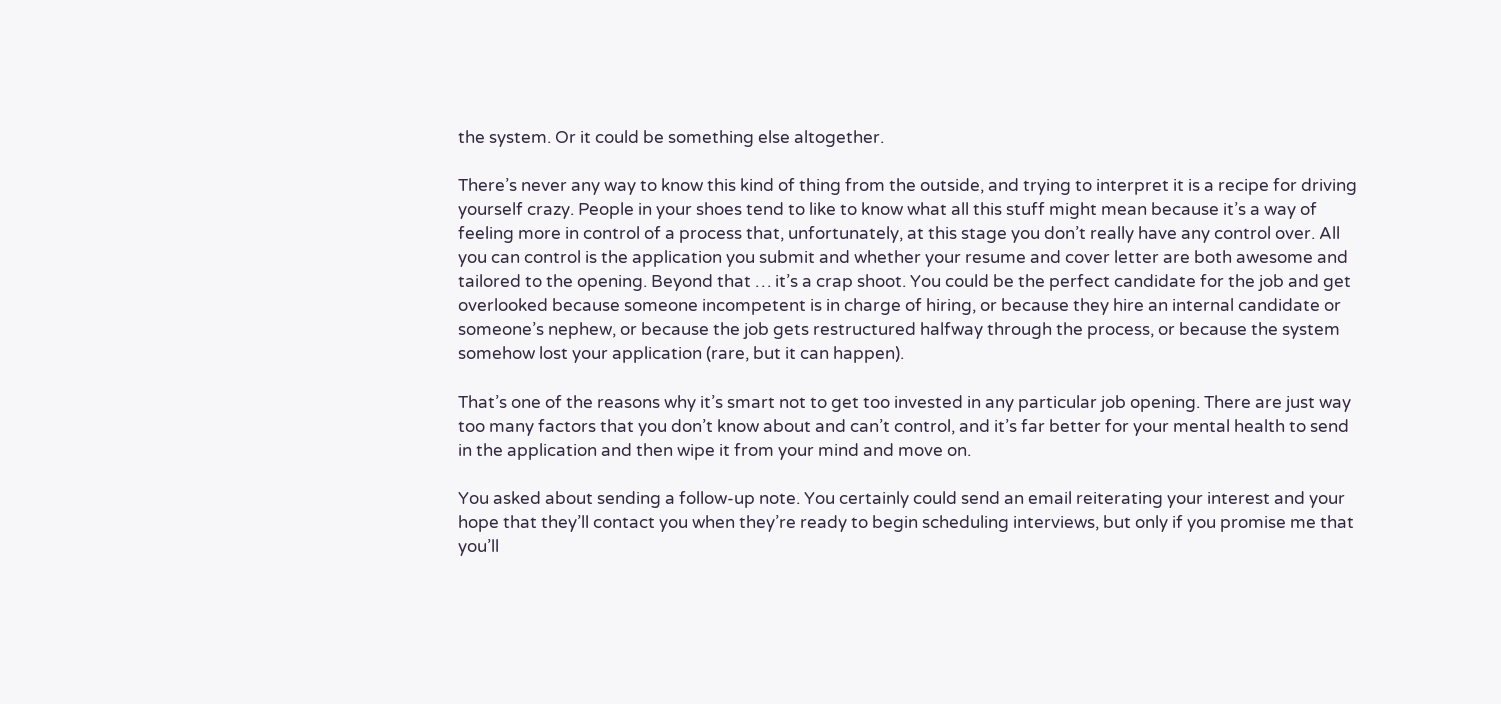the system. Or it could be something else altogether.

There’s never any way to know this kind of thing from the outside, and trying to interpret it is a recipe for driving yourself crazy. People in your shoes tend to like to know what all this stuff might mean because it’s a way of feeling more in control of a process that, unfortunately, at this stage you don’t really have any control over. All you can control is the application you submit and whether your resume and cover letter are both awesome and tailored to the opening. Beyond that … it’s a crap shoot. You could be the perfect candidate for the job and get overlooked because someone incompetent is in charge of hiring, or because they hire an internal candidate or someone’s nephew, or because the job gets restructured halfway through the process, or because the system somehow lost your application (rare, but it can happen).

That’s one of the reasons why it’s smart not to get too invested in any particular job opening. There are just way too many factors that you don’t know about and can’t control, and it’s far better for your mental health to send in the application and then wipe it from your mind and move on.

You asked about sending a follow-up note. You certainly could send an email reiterating your interest and your hope that they’ll contact you when they’re ready to begin scheduling interviews, but only if you promise me that you’ll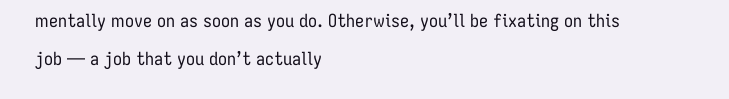mentally move on as soon as you do. Otherwise, you’ll be fixating on this job — a job that you don’t actually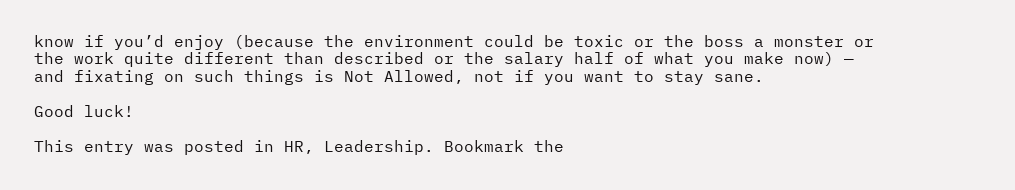know if you’d enjoy (because the environment could be toxic or the boss a monster or the work quite different than described or the salary half of what you make now) — and fixating on such things is Not Allowed, not if you want to stay sane.

Good luck!

This entry was posted in HR, Leadership. Bookmark the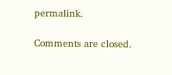permalink.

Comments are closed.